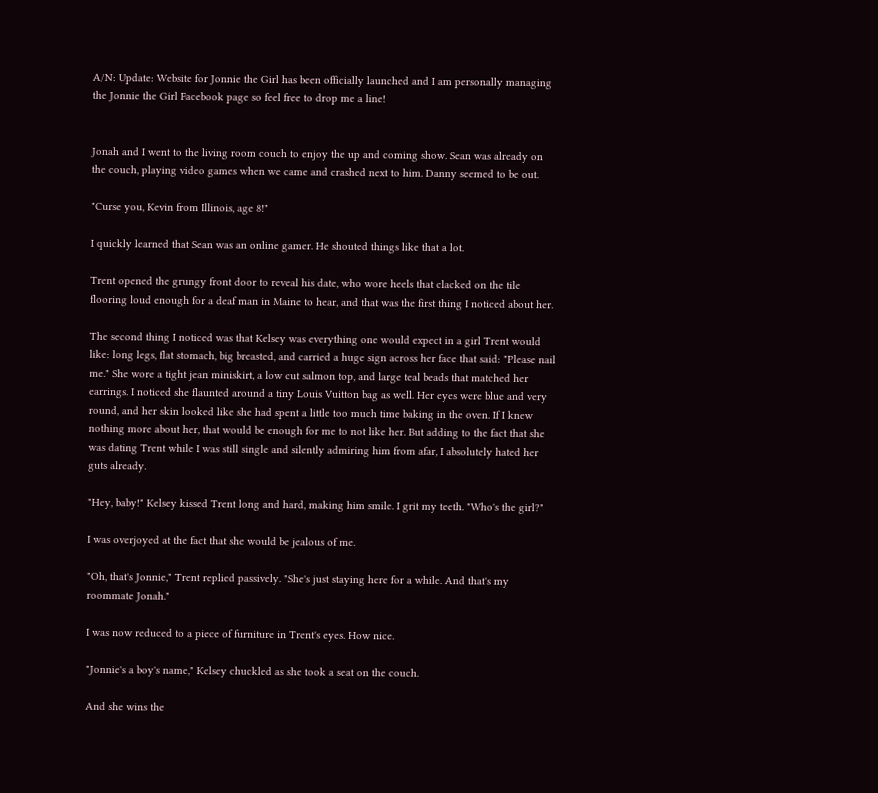A/N: Update: Website for Jonnie the Girl has been officially launched and I am personally managing the Jonnie the Girl Facebook page so feel free to drop me a line!


Jonah and I went to the living room couch to enjoy the up and coming show. Sean was already on the couch, playing video games when we came and crashed next to him. Danny seemed to be out.

"Curse you, Kevin from Illinois, age 8!"

I quickly learned that Sean was an online gamer. He shouted things like that a lot.

Trent opened the grungy front door to reveal his date, who wore heels that clacked on the tile flooring loud enough for a deaf man in Maine to hear, and that was the first thing I noticed about her.

The second thing I noticed was that Kelsey was everything one would expect in a girl Trent would like: long legs, flat stomach, big breasted, and carried a huge sign across her face that said: "Please nail me." She wore a tight jean miniskirt, a low cut salmon top, and large teal beads that matched her earrings. I noticed she flaunted around a tiny Louis Vuitton bag as well. Her eyes were blue and very round, and her skin looked like she had spent a little too much time baking in the oven. If I knew nothing more about her, that would be enough for me to not like her. But adding to the fact that she was dating Trent while I was still single and silently admiring him from afar, I absolutely hated her guts already.

"Hey, baby!" Kelsey kissed Trent long and hard, making him smile. I grit my teeth. "Who's the girl?"

I was overjoyed at the fact that she would be jealous of me.

"Oh, that's Jonnie," Trent replied passively. "She's just staying here for a while. And that's my roommate Jonah."

I was now reduced to a piece of furniture in Trent's eyes. How nice.

"Jonnie's a boy's name," Kelsey chuckled as she took a seat on the couch.

And she wins the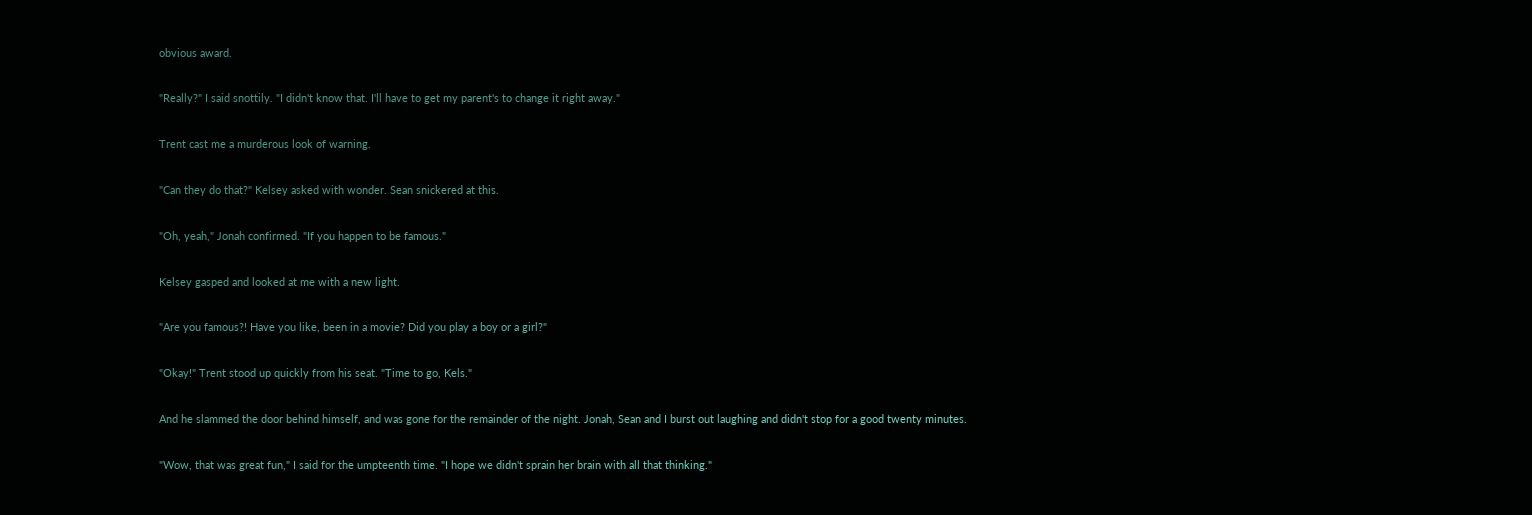obvious award.

"Really?" I said snottily. "I didn't know that. I'll have to get my parent's to change it right away."

Trent cast me a murderous look of warning.

"Can they do that?" Kelsey asked with wonder. Sean snickered at this.

"Oh, yeah," Jonah confirmed. "If you happen to be famous."

Kelsey gasped and looked at me with a new light.

"Are you famous?! Have you like, been in a movie? Did you play a boy or a girl?"

"Okay!" Trent stood up quickly from his seat. "Time to go, Kels."

And he slammed the door behind himself, and was gone for the remainder of the night. Jonah, Sean and I burst out laughing and didn't stop for a good twenty minutes.

"Wow, that was great fun," I said for the umpteenth time. "I hope we didn't sprain her brain with all that thinking."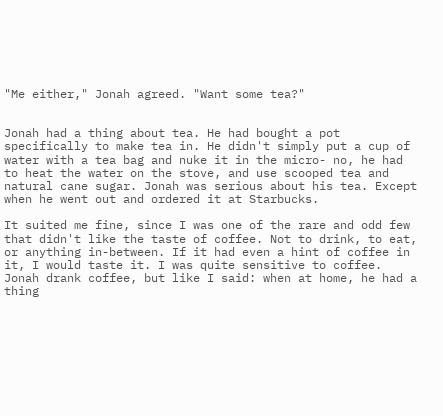"Me either," Jonah agreed. "Want some tea?"


Jonah had a thing about tea. He had bought a pot specifically to make tea in. He didn't simply put a cup of water with a tea bag and nuke it in the micro- no, he had to heat the water on the stove, and use scooped tea and natural cane sugar. Jonah was serious about his tea. Except when he went out and ordered it at Starbucks.

It suited me fine, since I was one of the rare and odd few that didn't like the taste of coffee. Not to drink, to eat, or anything in-between. If it had even a hint of coffee in it, I would taste it. I was quite sensitive to coffee. Jonah drank coffee, but like I said: when at home, he had a thing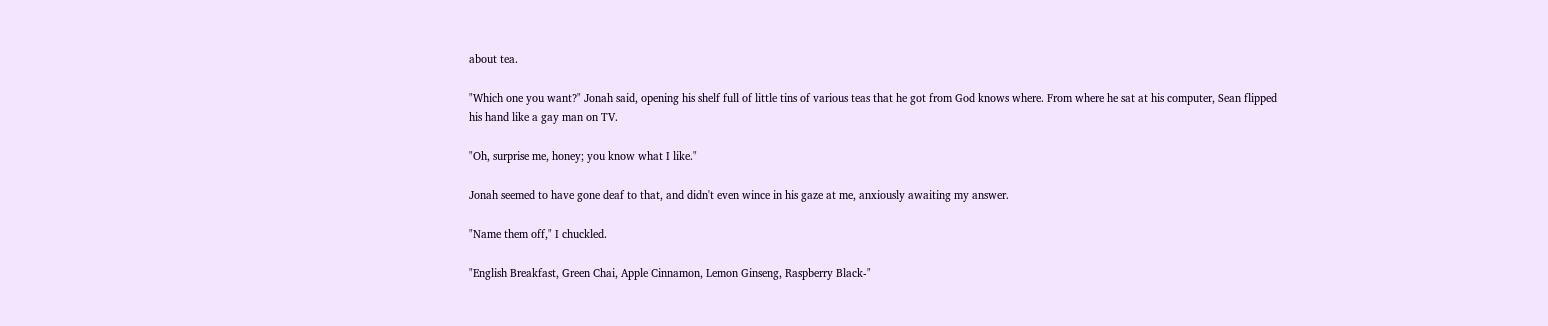about tea.

"Which one you want?" Jonah said, opening his shelf full of little tins of various teas that he got from God knows where. From where he sat at his computer, Sean flipped his hand like a gay man on TV.

"Oh, surprise me, honey; you know what I like."

Jonah seemed to have gone deaf to that, and didn't even wince in his gaze at me, anxiously awaiting my answer.

"Name them off," I chuckled.

"English Breakfast, Green Chai, Apple Cinnamon, Lemon Ginseng, Raspberry Black-"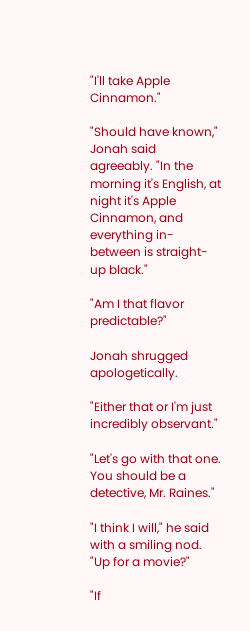"I'll take Apple Cinnamon."

"Should have known," Jonah said agreeably. "In the morning it's English, at night it's Apple Cinnamon, and everything in-between is straight-up black."

"Am I that flavor predictable?"

Jonah shrugged apologetically.

"Either that or I'm just incredibly observant."

"Let's go with that one. You should be a detective, Mr. Raines."

"I think I will," he said with a smiling nod. "Up for a movie?"

"If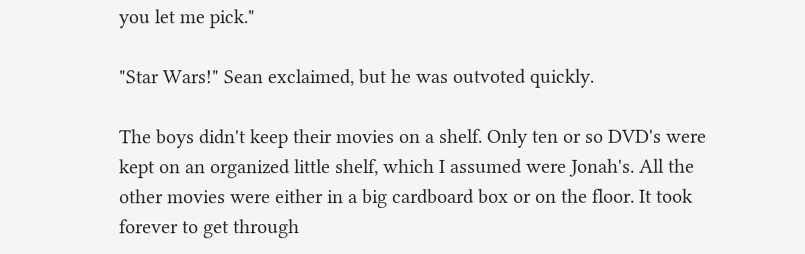you let me pick."

"Star Wars!" Sean exclaimed, but he was outvoted quickly.

The boys didn't keep their movies on a shelf. Only ten or so DVD's were kept on an organized little shelf, which I assumed were Jonah's. All the other movies were either in a big cardboard box or on the floor. It took forever to get through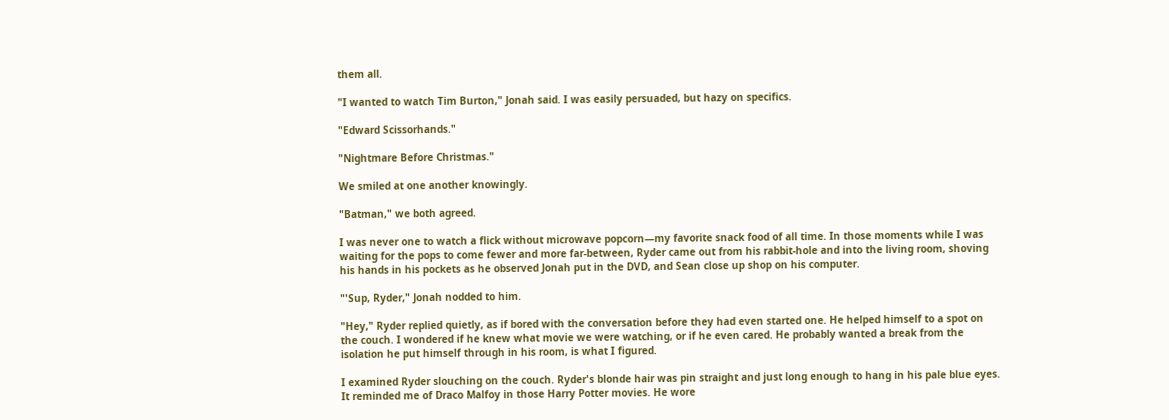them all.

"I wanted to watch Tim Burton," Jonah said. I was easily persuaded, but hazy on specifics.

"Edward Scissorhands."

"Nightmare Before Christmas."

We smiled at one another knowingly.

"Batman," we both agreed.

I was never one to watch a flick without microwave popcorn—my favorite snack food of all time. In those moments while I was waiting for the pops to come fewer and more far-between, Ryder came out from his rabbit-hole and into the living room, shoving his hands in his pockets as he observed Jonah put in the DVD, and Sean close up shop on his computer.

"'Sup, Ryder," Jonah nodded to him.

"Hey," Ryder replied quietly, as if bored with the conversation before they had even started one. He helped himself to a spot on the couch. I wondered if he knew what movie we were watching, or if he even cared. He probably wanted a break from the isolation he put himself through in his room, is what I figured.

I examined Ryder slouching on the couch. Ryder's blonde hair was pin straight and just long enough to hang in his pale blue eyes. It reminded me of Draco Malfoy in those Harry Potter movies. He wore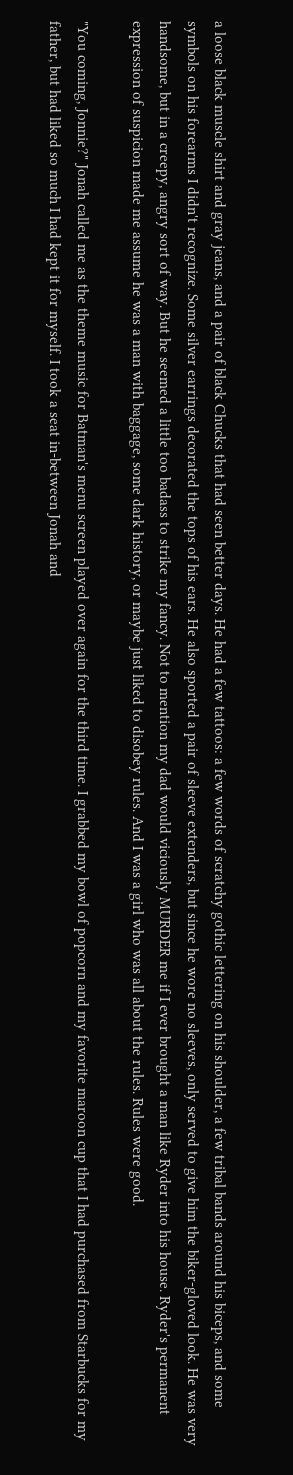a loose black muscle shirt and gray jeans, and a pair of black Chucks that had seen better days. He had a few tattoos: a few words of scratchy gothic lettering on his shoulder, a few tribal bands around his biceps, and some symbols on his forearms I didn't recognize. Some silver earrings decorated the tops of his ears. He also sported a pair of sleeve extenders, but since he wore no sleeves, only served to give him the biker-gloved look. He was very handsome, but in a creepy, angry sort of way. But he seemed a little too badass to strike my fancy. Not to mention my dad would viciously MURDER me if I ever brought a man like Ryder into his house. Ryder's permanent expression of suspicion made me assume he was a man with baggage, some dark history, or maybe just liked to disobey rules. And I was a girl who was all about the rules. Rules were good.

"You coming, Jonnie?" Jonah called me as the theme music for Batman's menu screen played over again for the third time. I grabbed my bowl of popcorn and my favorite maroon cup that I had purchased from Starbucks for my father, but had liked so much I had kept it for myself. I took a seat in-between Jonah and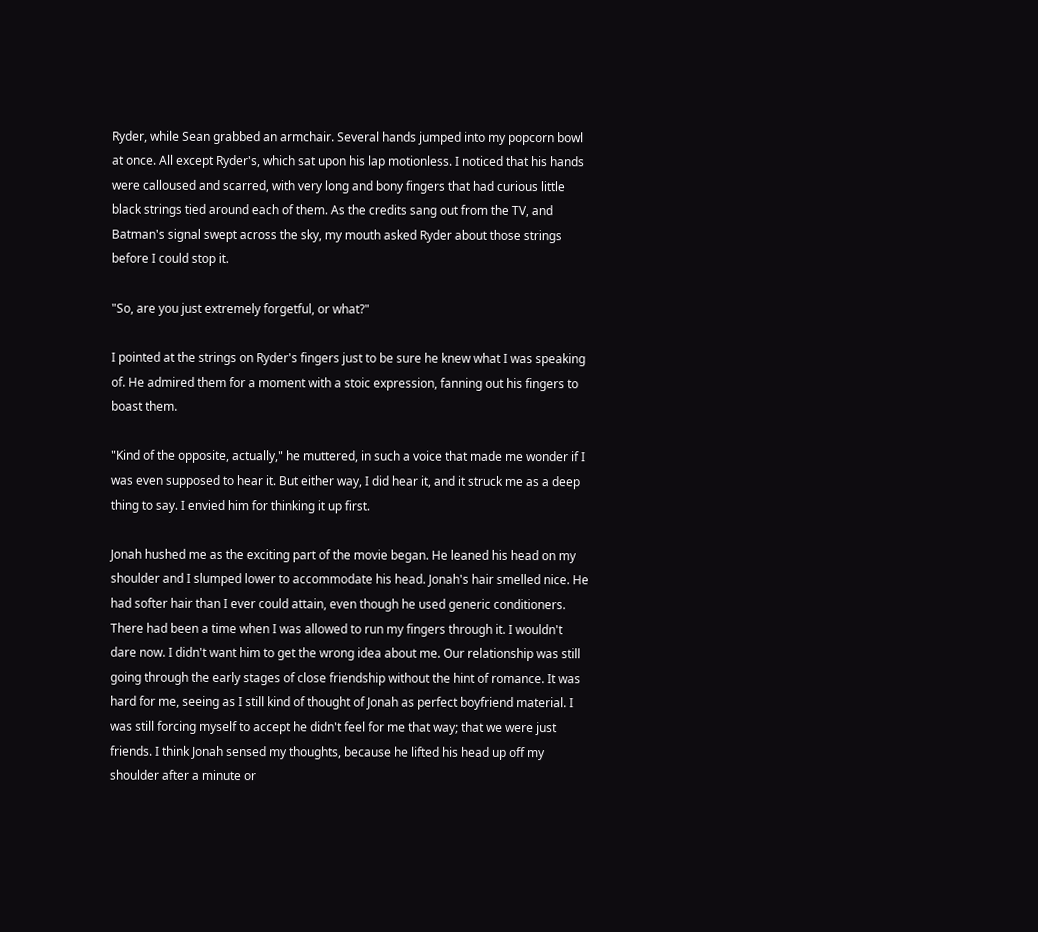Ryder, while Sean grabbed an armchair. Several hands jumped into my popcorn bowl at once. All except Ryder's, which sat upon his lap motionless. I noticed that his hands were calloused and scarred, with very long and bony fingers that had curious little black strings tied around each of them. As the credits sang out from the TV, and Batman's signal swept across the sky, my mouth asked Ryder about those strings before I could stop it.

"So, are you just extremely forgetful, or what?"

I pointed at the strings on Ryder's fingers just to be sure he knew what I was speaking of. He admired them for a moment with a stoic expression, fanning out his fingers to boast them.

"Kind of the opposite, actually," he muttered, in such a voice that made me wonder if I was even supposed to hear it. But either way, I did hear it, and it struck me as a deep thing to say. I envied him for thinking it up first.

Jonah hushed me as the exciting part of the movie began. He leaned his head on my shoulder and I slumped lower to accommodate his head. Jonah's hair smelled nice. He had softer hair than I ever could attain, even though he used generic conditioners. There had been a time when I was allowed to run my fingers through it. I wouldn't dare now. I didn't want him to get the wrong idea about me. Our relationship was still going through the early stages of close friendship without the hint of romance. It was hard for me, seeing as I still kind of thought of Jonah as perfect boyfriend material. I was still forcing myself to accept he didn't feel for me that way; that we were just friends. I think Jonah sensed my thoughts, because he lifted his head up off my shoulder after a minute or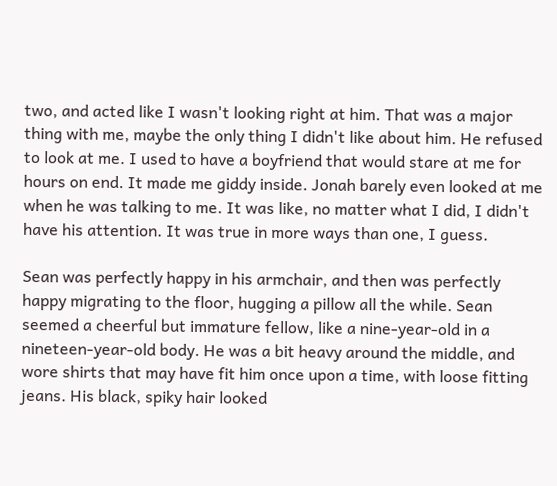two, and acted like I wasn't looking right at him. That was a major thing with me, maybe the only thing I didn't like about him. He refused to look at me. I used to have a boyfriend that would stare at me for hours on end. It made me giddy inside. Jonah barely even looked at me when he was talking to me. It was like, no matter what I did, I didn't have his attention. It was true in more ways than one, I guess.

Sean was perfectly happy in his armchair, and then was perfectly happy migrating to the floor, hugging a pillow all the while. Sean seemed a cheerful but immature fellow, like a nine-year-old in a nineteen-year-old body. He was a bit heavy around the middle, and wore shirts that may have fit him once upon a time, with loose fitting jeans. His black, spiky hair looked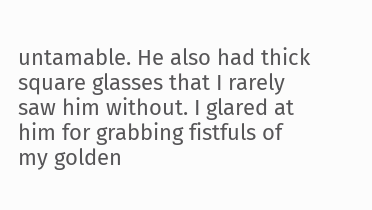untamable. He also had thick square glasses that I rarely saw him without. I glared at him for grabbing fistfuls of my golden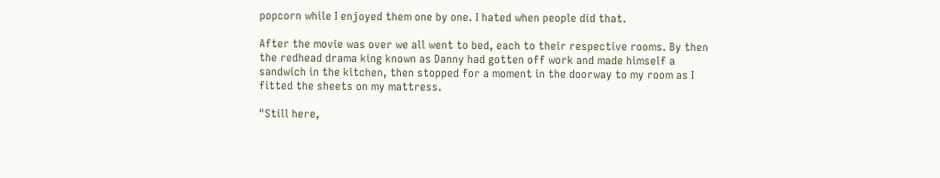popcorn while I enjoyed them one by one. I hated when people did that.

After the movie was over we all went to bed, each to their respective rooms. By then the redhead drama king known as Danny had gotten off work and made himself a sandwich in the kitchen, then stopped for a moment in the doorway to my room as I fitted the sheets on my mattress.

"Still here,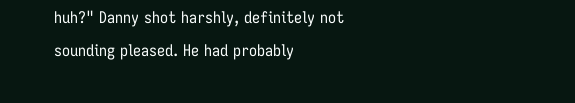huh?" Danny shot harshly, definitely not sounding pleased. He had probably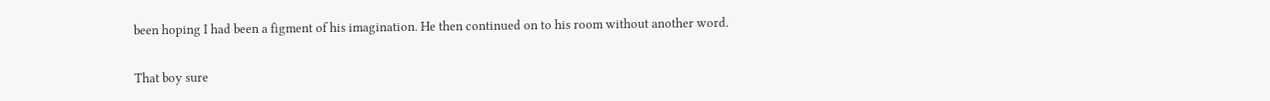been hoping I had been a figment of his imagination. He then continued on to his room without another word.

That boy sure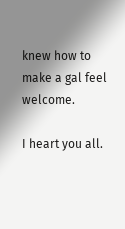knew how to make a gal feel welcome.

I heart you all.